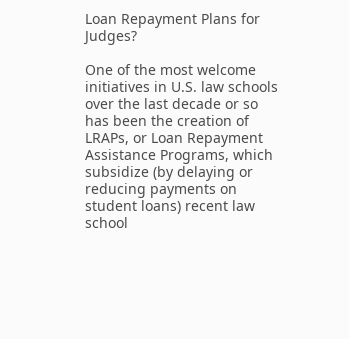Loan Repayment Plans for Judges?

One of the most welcome initiatives in U.S. law schools over the last decade or so has been the creation of LRAPs, or Loan Repayment Assistance Programs, which subsidize (by delaying or reducing payments on student loans) recent law school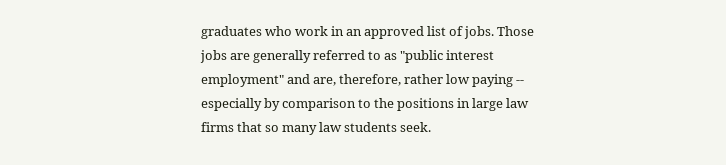graduates who work in an approved list of jobs. Those jobs are generally referred to as "public interest employment" and are, therefore, rather low paying -- especially by comparison to the positions in large law firms that so many law students seek.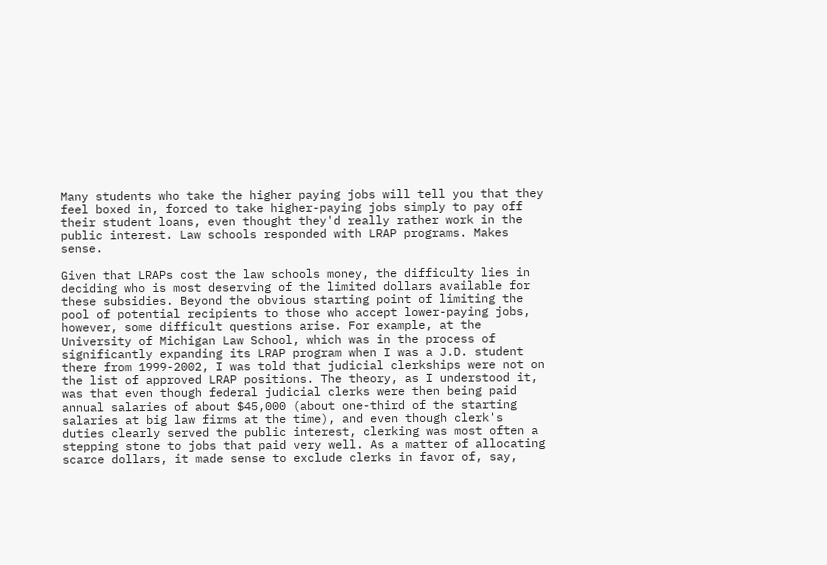Many students who take the higher paying jobs will tell you that they feel boxed in, forced to take higher-paying jobs simply to pay off their student loans, even thought they'd really rather work in the public interest. Law schools responded with LRAP programs. Makes sense.

Given that LRAPs cost the law schools money, the difficulty lies in deciding who is most deserving of the limited dollars available for these subsidies. Beyond the obvious starting point of limiting the pool of potential recipients to those who accept lower-paying jobs, however, some difficult questions arise. For example, at the University of Michigan Law School, which was in the process of significantly expanding its LRAP program when I was a J.D. student there from 1999-2002, I was told that judicial clerkships were not on the list of approved LRAP positions. The theory, as I understood it, was that even though federal judicial clerks were then being paid annual salaries of about $45,000 (about one-third of the starting salaries at big law firms at the time), and even though clerk's duties clearly served the public interest, clerking was most often a stepping stone to jobs that paid very well. As a matter of allocating scarce dollars, it made sense to exclude clerks in favor of, say,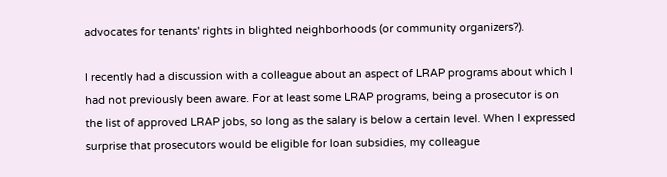advocates for tenants' rights in blighted neighborhoods (or community organizers?).

I recently had a discussion with a colleague about an aspect of LRAP programs about which I had not previously been aware. For at least some LRAP programs, being a prosecutor is on the list of approved LRAP jobs, so long as the salary is below a certain level. When I expressed surprise that prosecutors would be eligible for loan subsidies, my colleague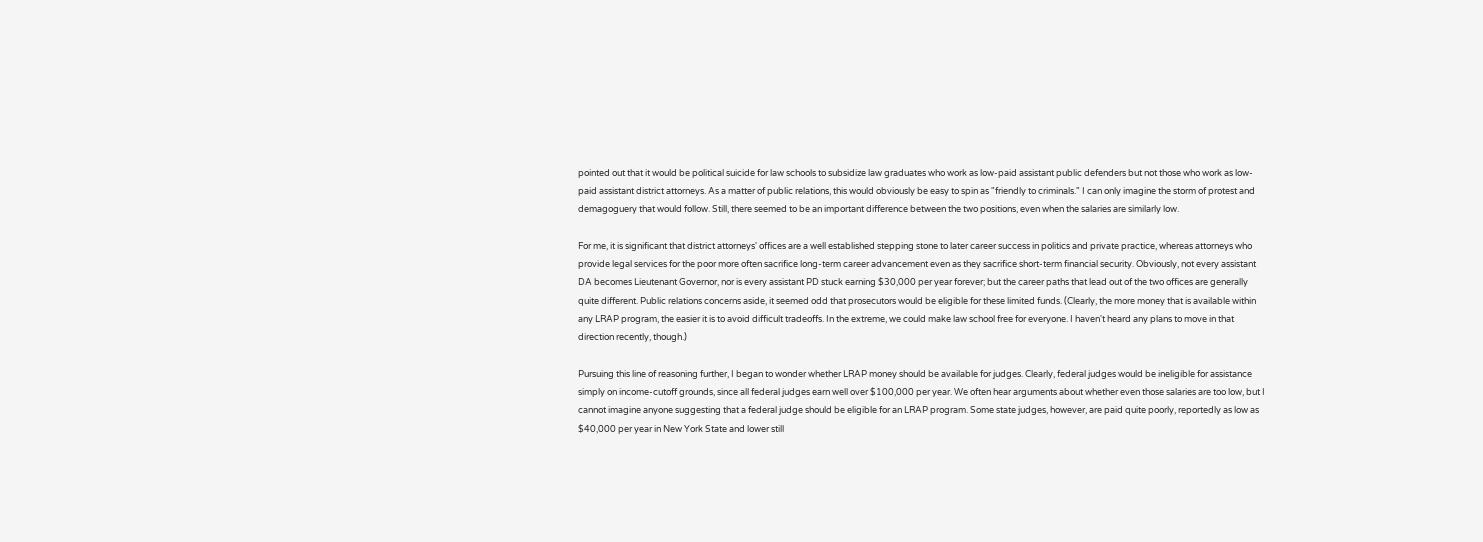pointed out that it would be political suicide for law schools to subsidize law graduates who work as low-paid assistant public defenders but not those who work as low-paid assistant district attorneys. As a matter of public relations, this would obviously be easy to spin as "friendly to criminals." I can only imagine the storm of protest and demagoguery that would follow. Still, there seemed to be an important difference between the two positions, even when the salaries are similarly low.

For me, it is significant that district attorneys' offices are a well established stepping stone to later career success in politics and private practice, whereas attorneys who provide legal services for the poor more often sacrifice long-term career advancement even as they sacrifice short-term financial security. Obviously, not every assistant DA becomes Lieutenant Governor, nor is every assistant PD stuck earning $30,000 per year forever; but the career paths that lead out of the two offices are generally quite different. Public relations concerns aside, it seemed odd that prosecutors would be eligible for these limited funds. (Clearly, the more money that is available within any LRAP program, the easier it is to avoid difficult tradeoffs. In the extreme, we could make law school free for everyone. I haven't heard any plans to move in that direction recently, though.)

Pursuing this line of reasoning further, I began to wonder whether LRAP money should be available for judges. Clearly, federal judges would be ineligible for assistance simply on income-cutoff grounds, since all federal judges earn well over $100,000 per year. We often hear arguments about whether even those salaries are too low, but I cannot imagine anyone suggesting that a federal judge should be eligible for an LRAP program. Some state judges, however, are paid quite poorly, reportedly as low as $40,000 per year in New York State and lower still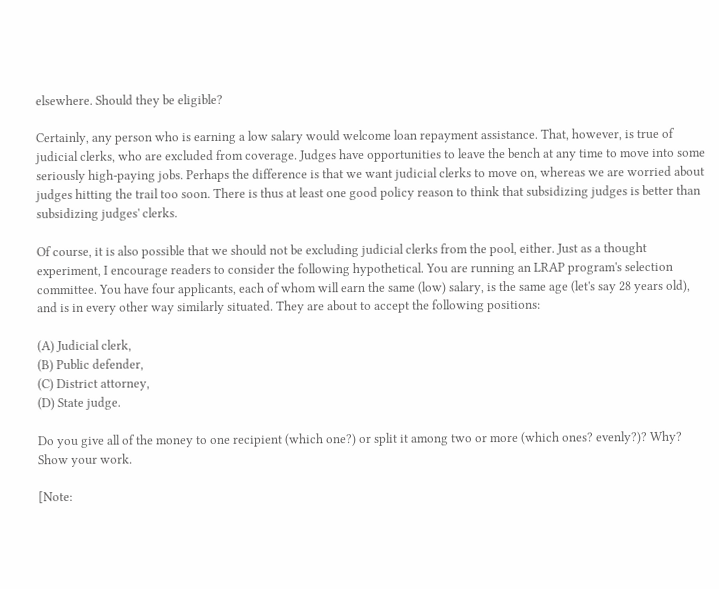elsewhere. Should they be eligible?

Certainly, any person who is earning a low salary would welcome loan repayment assistance. That, however, is true of judicial clerks, who are excluded from coverage. Judges have opportunities to leave the bench at any time to move into some seriously high-paying jobs. Perhaps the difference is that we want judicial clerks to move on, whereas we are worried about judges hitting the trail too soon. There is thus at least one good policy reason to think that subsidizing judges is better than subsidizing judges' clerks.

Of course, it is also possible that we should not be excluding judicial clerks from the pool, either. Just as a thought experiment, I encourage readers to consider the following hypothetical. You are running an LRAP program's selection committee. You have four applicants, each of whom will earn the same (low) salary, is the same age (let's say 28 years old), and is in every other way similarly situated. They are about to accept the following positions:

(A) Judicial clerk,
(B) Public defender,
(C) District attorney,
(D) State judge.

Do you give all of the money to one recipient (which one?) or split it among two or more (which ones? evenly?)? Why? Show your work.

[Note: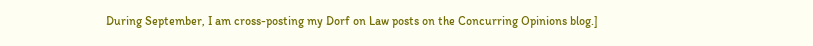During September, I am cross-posting my Dorf on Law posts on the Concurring Opinions blog.]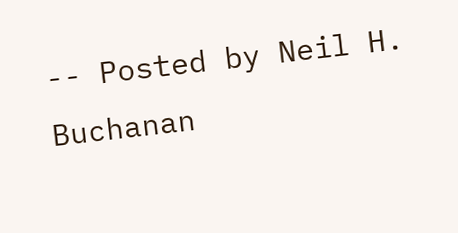-- Posted by Neil H. Buchanan